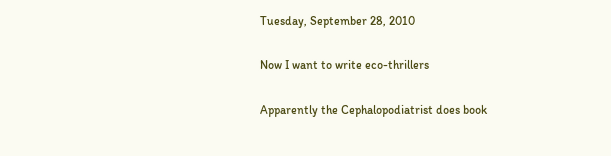Tuesday, September 28, 2010

Now I want to write eco-thrillers

Apparently the Cephalopodiatrist does book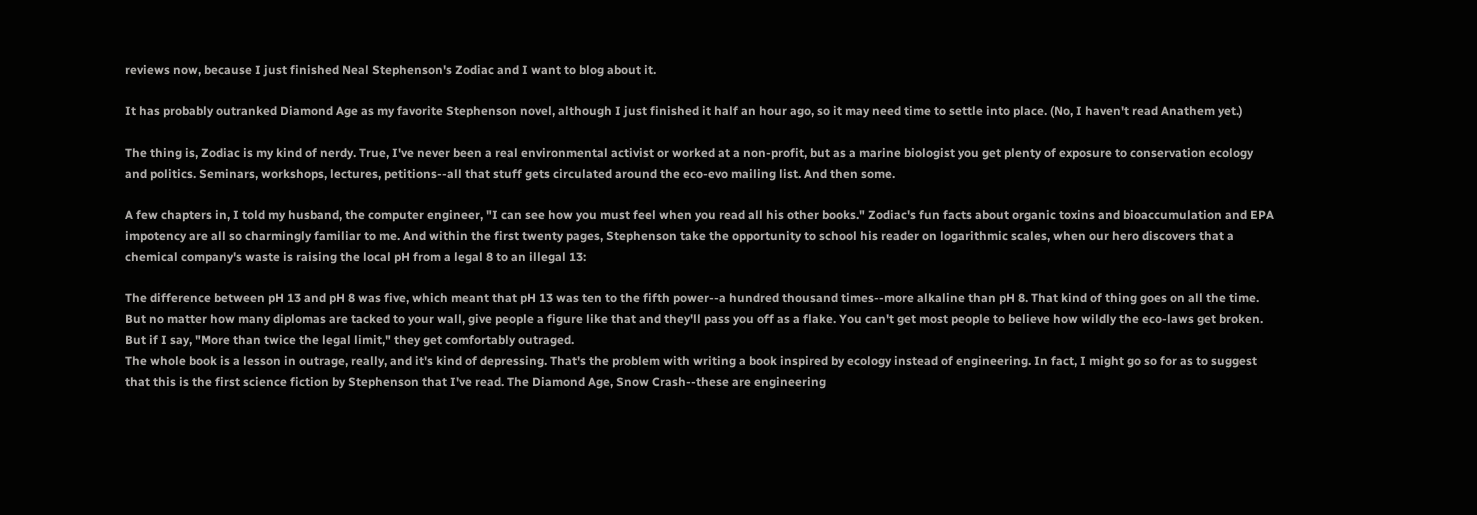reviews now, because I just finished Neal Stephenson's Zodiac and I want to blog about it.

It has probably outranked Diamond Age as my favorite Stephenson novel, although I just finished it half an hour ago, so it may need time to settle into place. (No, I haven't read Anathem yet.)

The thing is, Zodiac is my kind of nerdy. True, I've never been a real environmental activist or worked at a non-profit, but as a marine biologist you get plenty of exposure to conservation ecology and politics. Seminars, workshops, lectures, petitions--all that stuff gets circulated around the eco-evo mailing list. And then some.

A few chapters in, I told my husband, the computer engineer, "I can see how you must feel when you read all his other books." Zodiac's fun facts about organic toxins and bioaccumulation and EPA impotency are all so charmingly familiar to me. And within the first twenty pages, Stephenson take the opportunity to school his reader on logarithmic scales, when our hero discovers that a chemical company's waste is raising the local pH from a legal 8 to an illegal 13:

The difference between pH 13 and pH 8 was five, which meant that pH 13 was ten to the fifth power--a hundred thousand times--more alkaline than pH 8. That kind of thing goes on all the time. But no matter how many diplomas are tacked to your wall, give people a figure like that and they'll pass you off as a flake. You can't get most people to believe how wildly the eco-laws get broken. But if I say, "More than twice the legal limit," they get comfortably outraged.
The whole book is a lesson in outrage, really, and it's kind of depressing. That's the problem with writing a book inspired by ecology instead of engineering. In fact, I might go so for as to suggest that this is the first science fiction by Stephenson that I've read. The Diamond Age, Snow Crash--these are engineering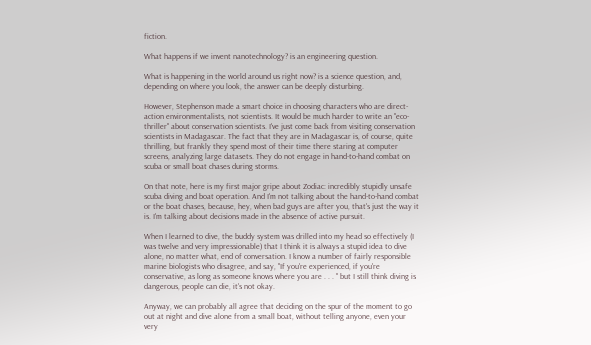fiction.

What happens if we invent nanotechnology? is an engineering question.

What is happening in the world around us right now? is a science question, and, depending on where you look, the answer can be deeply disturbing.

However, Stephenson made a smart choice in choosing characters who are direct-action environmentalists, not scientists. It would be much harder to write an "eco-thriller" about conservation scientists. I've just come back from visiting conservation scientists in Madagascar. The fact that they are in Madagascar is, of course, quite thrilling, but frankly they spend most of their time there staring at computer screens, analyzing large datasets. They do not engage in hand-to-hand combat on scuba or small boat chases during storms.

On that note, here is my first major gripe about Zodiac: incredibly stupidly unsafe scuba diving and boat operation. And I'm not talking about the hand-to-hand combat or the boat chases, because, hey, when bad guys are after you, that's just the way it is. I'm talking about decisions made in the absence of active pursuit.

When I learned to dive, the buddy system was drilled into my head so effectively (I was twelve and very impressionable) that I think it is always a stupid idea to dive alone, no matter what, end of conversation. I know a number of fairly responsible marine biologists who disagree, and say, "If you're experienced, if you're conservative, as long as someone knows where you are . . . " but I still think diving is dangerous, people can die, it's not okay.

Anyway, we can probably all agree that deciding on the spur of the moment to go out at night and dive alone from a small boat, without telling anyone, even your very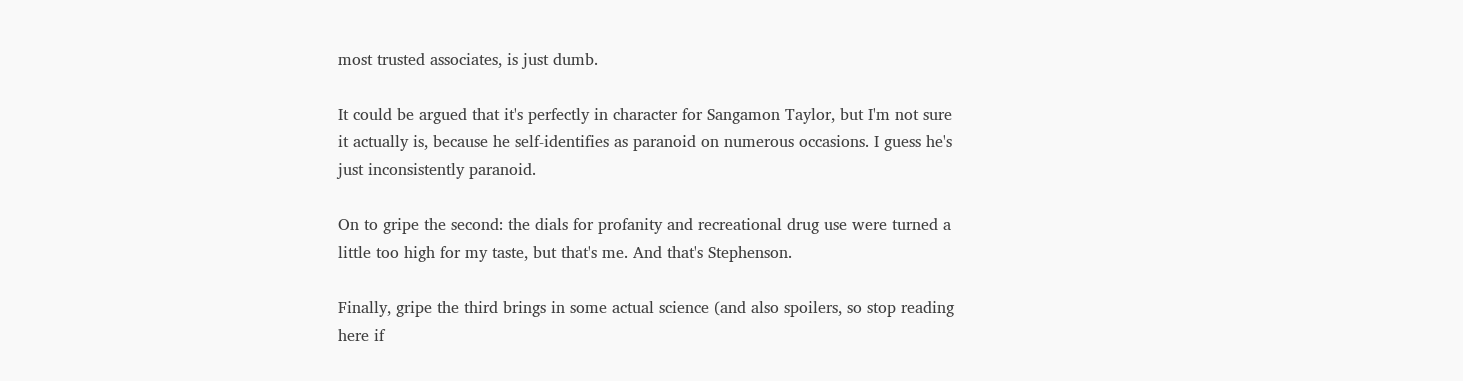most trusted associates, is just dumb.

It could be argued that it's perfectly in character for Sangamon Taylor, but I'm not sure it actually is, because he self-identifies as paranoid on numerous occasions. I guess he's just inconsistently paranoid.

On to gripe the second: the dials for profanity and recreational drug use were turned a little too high for my taste, but that's me. And that's Stephenson.

Finally, gripe the third brings in some actual science (and also spoilers, so stop reading here if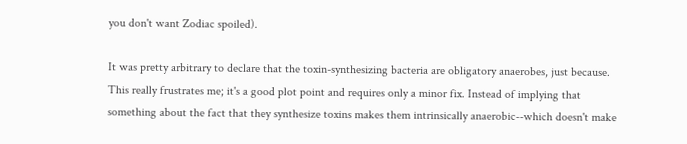you don't want Zodiac spoiled).

It was pretty arbitrary to declare that the toxin-synthesizing bacteria are obligatory anaerobes, just because. This really frustrates me; it's a good plot point and requires only a minor fix. Instead of implying that something about the fact that they synthesize toxins makes them intrinsically anaerobic--which doesn't make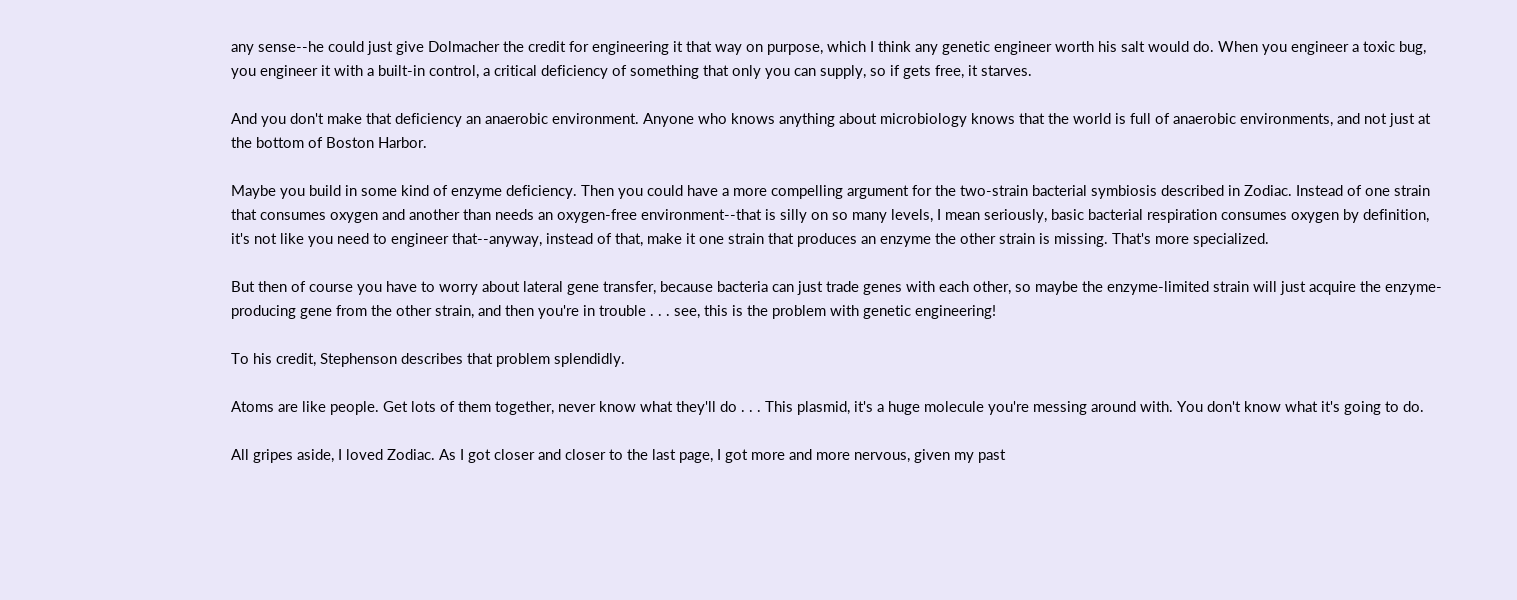any sense--he could just give Dolmacher the credit for engineering it that way on purpose, which I think any genetic engineer worth his salt would do. When you engineer a toxic bug, you engineer it with a built-in control, a critical deficiency of something that only you can supply, so if gets free, it starves.

And you don't make that deficiency an anaerobic environment. Anyone who knows anything about microbiology knows that the world is full of anaerobic environments, and not just at the bottom of Boston Harbor.

Maybe you build in some kind of enzyme deficiency. Then you could have a more compelling argument for the two-strain bacterial symbiosis described in Zodiac. Instead of one strain that consumes oxygen and another than needs an oxygen-free environment--that is silly on so many levels, I mean seriously, basic bacterial respiration consumes oxygen by definition, it's not like you need to engineer that--anyway, instead of that, make it one strain that produces an enzyme the other strain is missing. That's more specialized.

But then of course you have to worry about lateral gene transfer, because bacteria can just trade genes with each other, so maybe the enzyme-limited strain will just acquire the enzyme-producing gene from the other strain, and then you're in trouble . . . see, this is the problem with genetic engineering!

To his credit, Stephenson describes that problem splendidly.

Atoms are like people. Get lots of them together, never know what they'll do . . . This plasmid, it's a huge molecule you're messing around with. You don't know what it's going to do.

All gripes aside, I loved Zodiac. As I got closer and closer to the last page, I got more and more nervous, given my past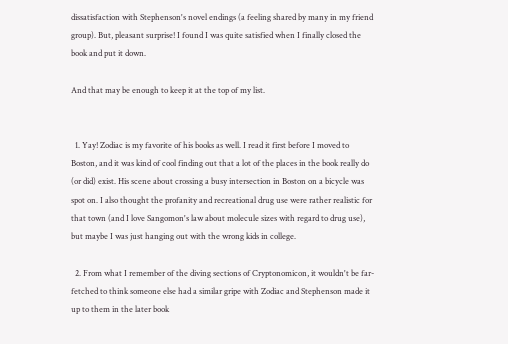dissatisfaction with Stephenson's novel endings (a feeling shared by many in my friend group). But, pleasant surprise! I found I was quite satisfied when I finally closed the book and put it down.

And that may be enough to keep it at the top of my list.


  1. Yay! Zodiac is my favorite of his books as well. I read it first before I moved to Boston, and it was kind of cool finding out that a lot of the places in the book really do (or did) exist. His scene about crossing a busy intersection in Boston on a bicycle was spot on. I also thought the profanity and recreational drug use were rather realistic for that town (and I love Sangomon's law about molecule sizes with regard to drug use), but maybe I was just hanging out with the wrong kids in college.

  2. From what I remember of the diving sections of Cryptonomicon, it wouldn't be far-fetched to think someone else had a similar gripe with Zodiac and Stephenson made it up to them in the later book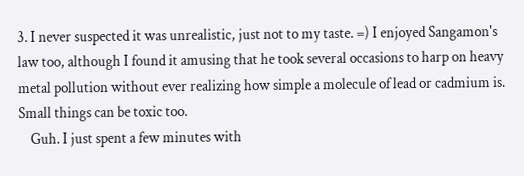3. I never suspected it was unrealistic, just not to my taste. =) I enjoyed Sangamon's law too, although I found it amusing that he took several occasions to harp on heavy metal pollution without ever realizing how simple a molecule of lead or cadmium is. Small things can be toxic too.
    Guh. I just spent a few minutes with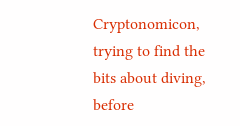Cryptonomicon, trying to find the bits about diving, before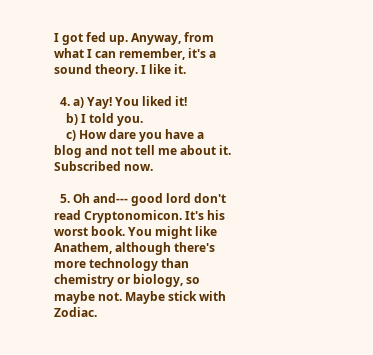I got fed up. Anyway, from what I can remember, it's a sound theory. I like it.

  4. a) Yay! You liked it!
    b) I told you.
    c) How dare you have a blog and not tell me about it. Subscribed now.

  5. Oh and--- good lord don't read Cryptonomicon. It's his worst book. You might like Anathem, although there's more technology than chemistry or biology, so maybe not. Maybe stick with Zodiac.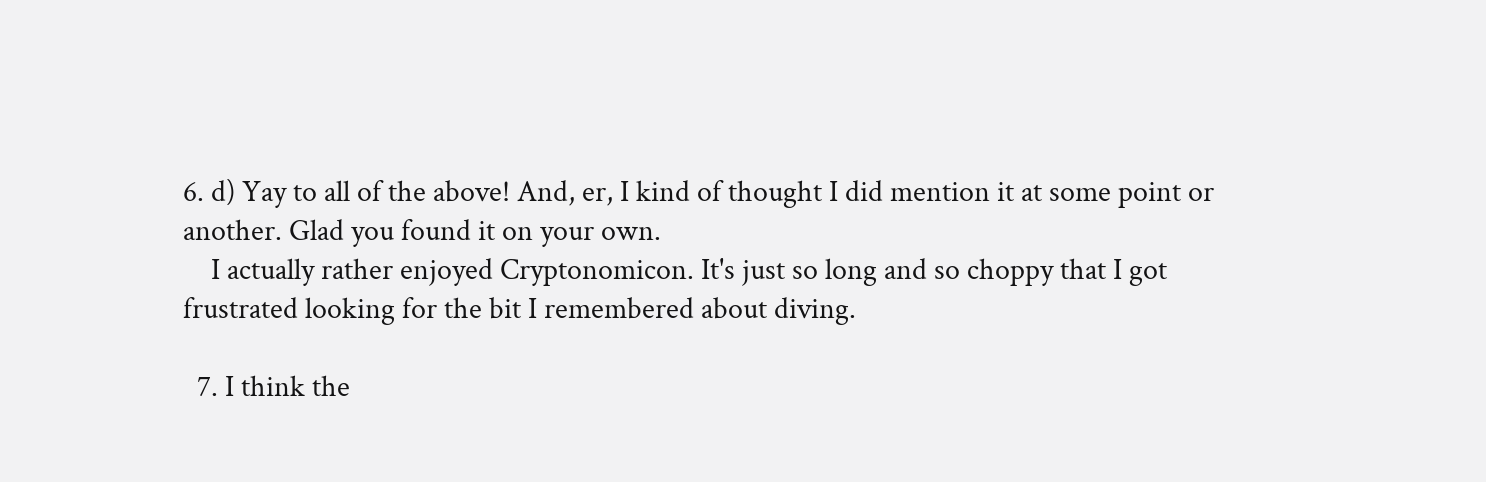6. d) Yay to all of the above! And, er, I kind of thought I did mention it at some point or another. Glad you found it on your own.
    I actually rather enjoyed Cryptonomicon. It's just so long and so choppy that I got frustrated looking for the bit I remembered about diving.

  7. I think the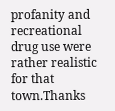profanity and recreational drug use were rather realistic for that town.Thanks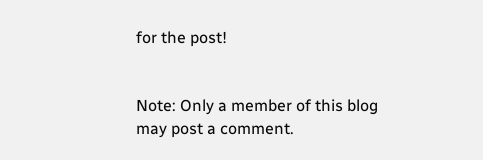for the post!


Note: Only a member of this blog may post a comment.